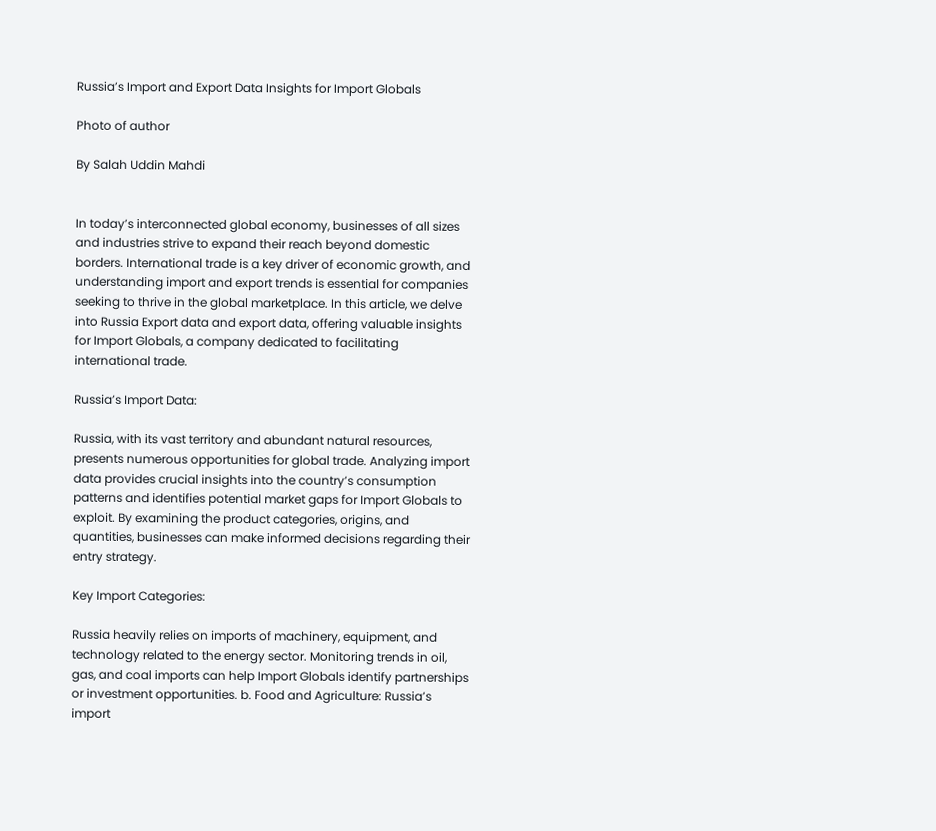Russia’s Import and Export Data Insights for Import Globals

Photo of author

By Salah Uddin Mahdi


In today’s interconnected global economy, businesses of all sizes and industries strive to expand their reach beyond domestic borders. International trade is a key driver of economic growth, and understanding import and export trends is essential for companies seeking to thrive in the global marketplace. In this article, we delve into Russia Export data and export data, offering valuable insights for Import Globals, a company dedicated to facilitating international trade.

Russia’s Import Data:

Russia, with its vast territory and abundant natural resources, presents numerous opportunities for global trade. Analyzing import data provides crucial insights into the country’s consumption patterns and identifies potential market gaps for Import Globals to exploit. By examining the product categories, origins, and quantities, businesses can make informed decisions regarding their entry strategy.

Key Import Categories:

Russia heavily relies on imports of machinery, equipment, and technology related to the energy sector. Monitoring trends in oil, gas, and coal imports can help Import Globals identify partnerships or investment opportunities. b. Food and Agriculture: Russia’s import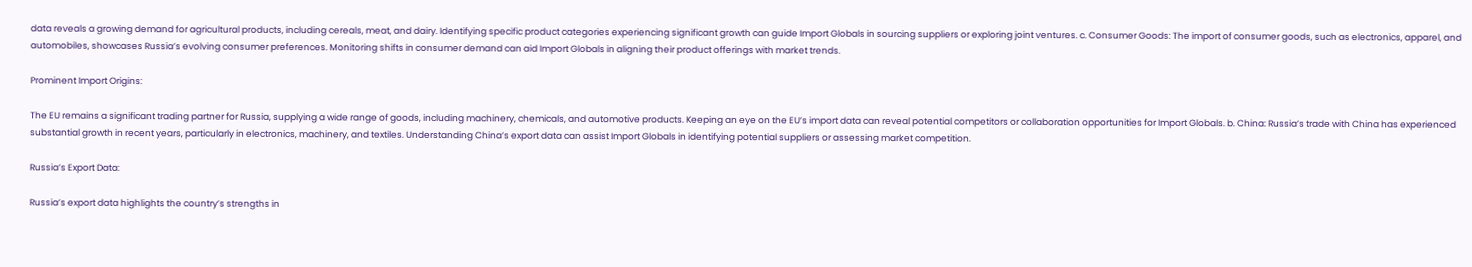data reveals a growing demand for agricultural products, including cereals, meat, and dairy. Identifying specific product categories experiencing significant growth can guide Import Globals in sourcing suppliers or exploring joint ventures. c. Consumer Goods: The import of consumer goods, such as electronics, apparel, and automobiles, showcases Russia’s evolving consumer preferences. Monitoring shifts in consumer demand can aid Import Globals in aligning their product offerings with market trends.

Prominent Import Origins:

The EU remains a significant trading partner for Russia, supplying a wide range of goods, including machinery, chemicals, and automotive products. Keeping an eye on the EU’s import data can reveal potential competitors or collaboration opportunities for Import Globals. b. China: Russia’s trade with China has experienced substantial growth in recent years, particularly in electronics, machinery, and textiles. Understanding China’s export data can assist Import Globals in identifying potential suppliers or assessing market competition.

Russia’s Export Data:

Russia’s export data highlights the country’s strengths in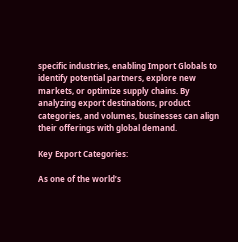specific industries, enabling Import Globals to identify potential partners, explore new markets, or optimize supply chains. By analyzing export destinations, product categories, and volumes, businesses can align their offerings with global demand.

Key Export Categories:

As one of the world’s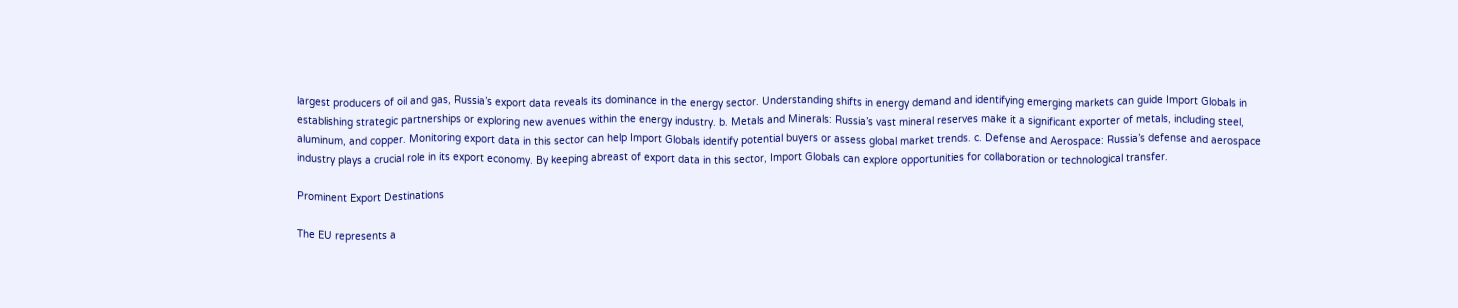largest producers of oil and gas, Russia’s export data reveals its dominance in the energy sector. Understanding shifts in energy demand and identifying emerging markets can guide Import Globals in establishing strategic partnerships or exploring new avenues within the energy industry. b. Metals and Minerals: Russia’s vast mineral reserves make it a significant exporter of metals, including steel, aluminum, and copper. Monitoring export data in this sector can help Import Globals identify potential buyers or assess global market trends. c. Defense and Aerospace: Russia’s defense and aerospace industry plays a crucial role in its export economy. By keeping abreast of export data in this sector, Import Globals can explore opportunities for collaboration or technological transfer.

Prominent Export Destinations

The EU represents a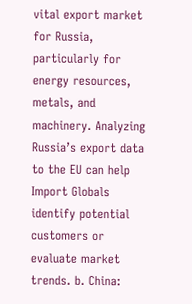vital export market for Russia, particularly for energy resources, metals, and machinery. Analyzing Russia’s export data to the EU can help Import Globals identify potential customers or evaluate market trends. b. China: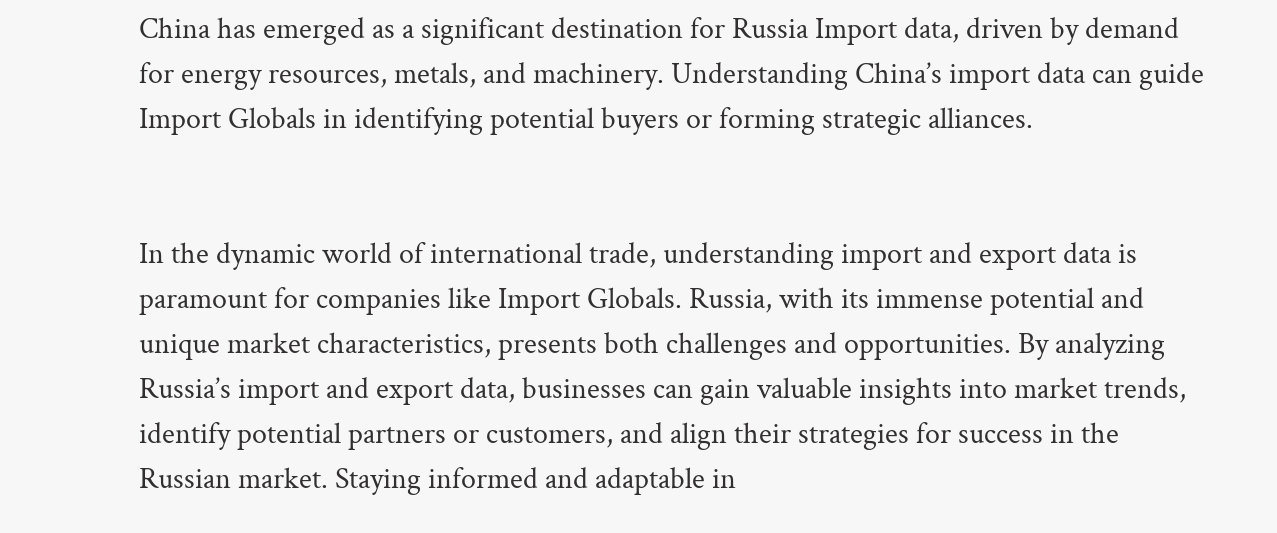China has emerged as a significant destination for Russia Import data, driven by demand for energy resources, metals, and machinery. Understanding China’s import data can guide Import Globals in identifying potential buyers or forming strategic alliances.


In the dynamic world of international trade, understanding import and export data is paramount for companies like Import Globals. Russia, with its immense potential and unique market characteristics, presents both challenges and opportunities. By analyzing Russia’s import and export data, businesses can gain valuable insights into market trends, identify potential partners or customers, and align their strategies for success in the Russian market. Staying informed and adaptable in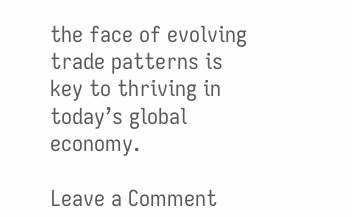the face of evolving trade patterns is key to thriving in today’s global economy.

Leave a Comment